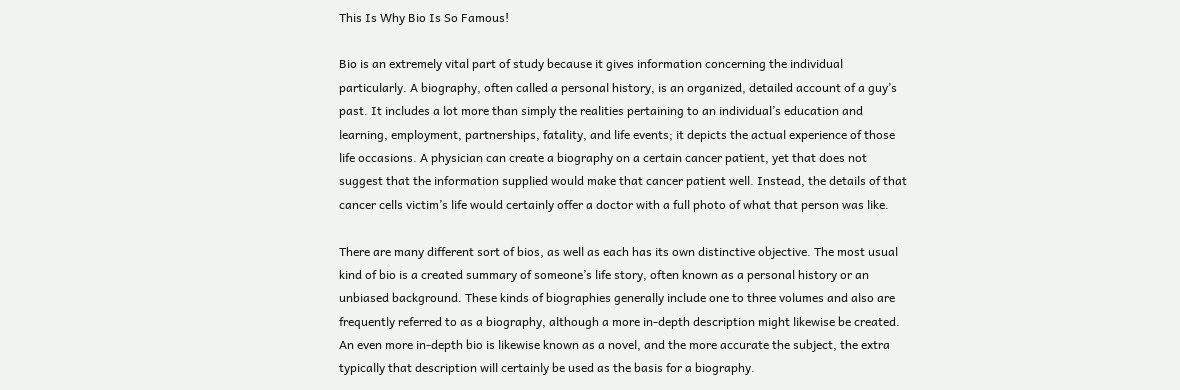This Is Why Bio Is So Famous!

Bio is an extremely vital part of study because it gives information concerning the individual particularly. A biography, often called a personal history, is an organized, detailed account of a guy’s past. It includes a lot more than simply the realities pertaining to an individual’s education and learning, employment, partnerships, fatality, and life events; it depicts the actual experience of those life occasions. A physician can create a biography on a certain cancer patient, yet that does not suggest that the information supplied would make that cancer patient well. Instead, the details of that cancer cells victim’s life would certainly offer a doctor with a full photo of what that person was like.

There are many different sort of bios, as well as each has its own distinctive objective. The most usual kind of bio is a created summary of someone’s life story, often known as a personal history or an unbiased background. These kinds of biographies generally include one to three volumes and also are frequently referred to as a biography, although a more in-depth description might likewise be created. An even more in-depth bio is likewise known as a novel, and the more accurate the subject, the extra typically that description will certainly be used as the basis for a biography.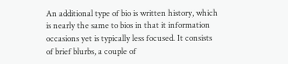An additional type of bio is written history, which is nearly the same to bios in that it information occasions yet is typically less focused. It consists of brief blurbs, a couple of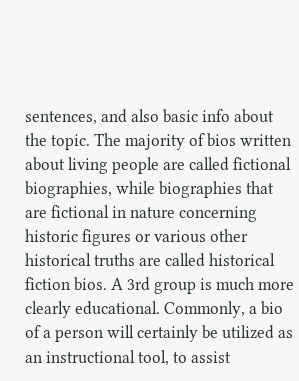sentences, and also basic info about the topic. The majority of bios written about living people are called fictional biographies, while biographies that are fictional in nature concerning historic figures or various other historical truths are called historical fiction bios. A 3rd group is much more clearly educational. Commonly, a bio of a person will certainly be utilized as an instructional tool, to assist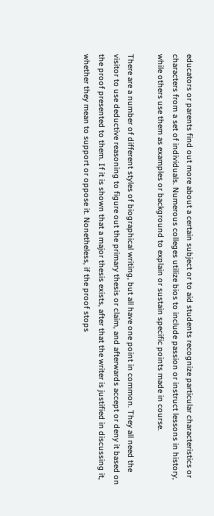educators or parents find out more about a certain subject or to aid students recognize particular characteristics or characters from a set of individuals. Numerous colleges utilize bios to include passion or instruct lessons in history, while others use them as examples or background to explain or sustain specific points made in course.

There are a number of different styles of biographical writing, but all have one point in common. They all need the visitor to use deductive reasoning to figure out the primary thesis or claim, and afterwards accept or deny it based on the proof presented to them. If it is shown that a major thesis exists, after that the writer is justified in discussing it, whether they mean to support or oppose it. Nonetheless, if the proof stops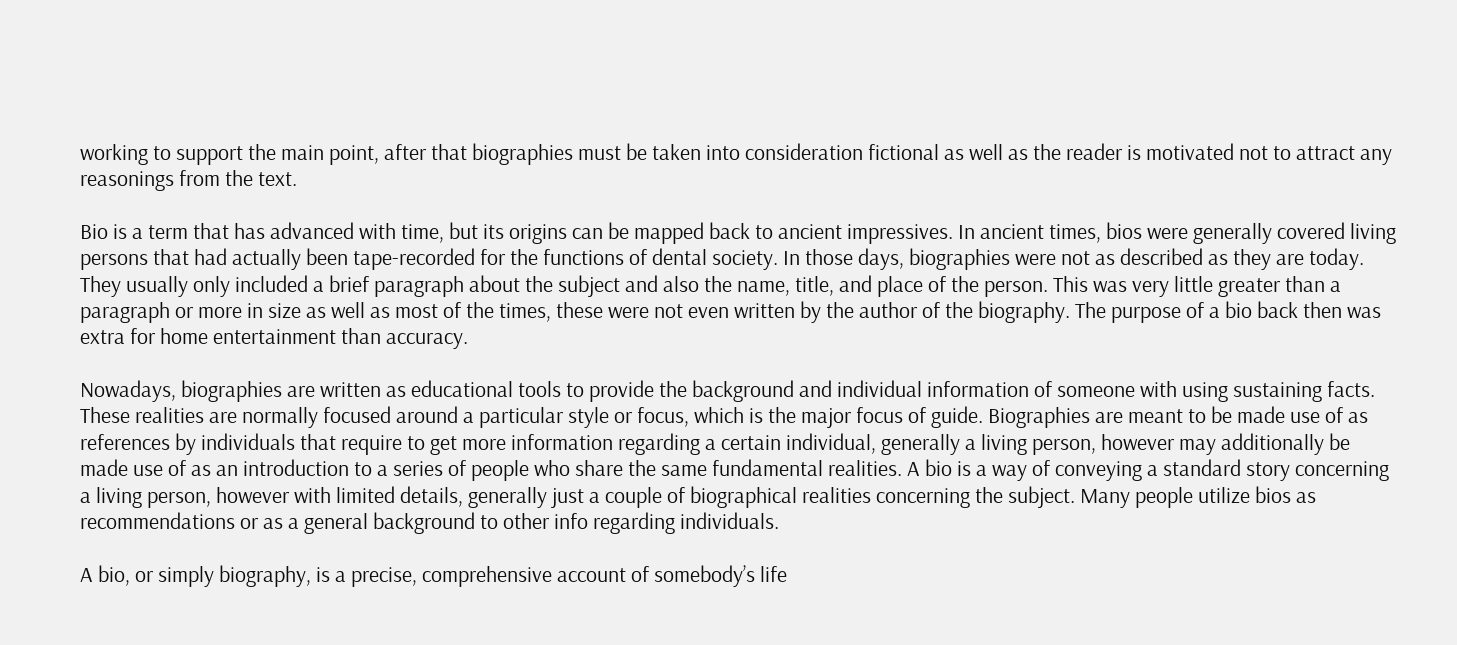working to support the main point, after that biographies must be taken into consideration fictional as well as the reader is motivated not to attract any reasonings from the text.

Bio is a term that has advanced with time, but its origins can be mapped back to ancient impressives. In ancient times, bios were generally covered living persons that had actually been tape-recorded for the functions of dental society. In those days, biographies were not as described as they are today. They usually only included a brief paragraph about the subject and also the name, title, and place of the person. This was very little greater than a paragraph or more in size as well as most of the times, these were not even written by the author of the biography. The purpose of a bio back then was extra for home entertainment than accuracy.

Nowadays, biographies are written as educational tools to provide the background and individual information of someone with using sustaining facts. These realities are normally focused around a particular style or focus, which is the major focus of guide. Biographies are meant to be made use of as references by individuals that require to get more information regarding a certain individual, generally a living person, however may additionally be made use of as an introduction to a series of people who share the same fundamental realities. A bio is a way of conveying a standard story concerning a living person, however with limited details, generally just a couple of biographical realities concerning the subject. Many people utilize bios as recommendations or as a general background to other info regarding individuals.

A bio, or simply biography, is a precise, comprehensive account of somebody’s life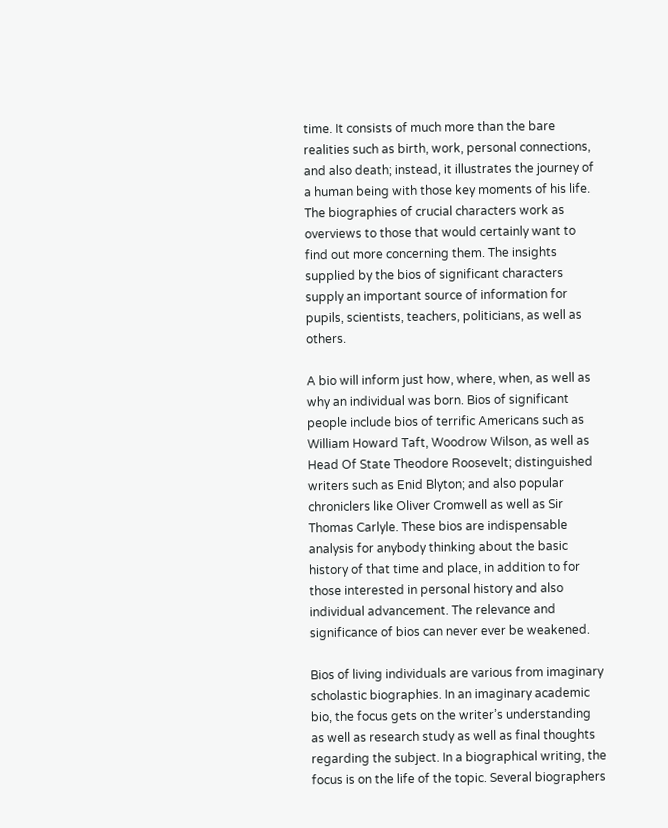time. It consists of much more than the bare realities such as birth, work, personal connections, and also death; instead, it illustrates the journey of a human being with those key moments of his life. The biographies of crucial characters work as overviews to those that would certainly want to find out more concerning them. The insights supplied by the bios of significant characters supply an important source of information for pupils, scientists, teachers, politicians, as well as others.

A bio will inform just how, where, when, as well as why an individual was born. Bios of significant people include bios of terrific Americans such as William Howard Taft, Woodrow Wilson, as well as Head Of State Theodore Roosevelt; distinguished writers such as Enid Blyton; and also popular chroniclers like Oliver Cromwell as well as Sir Thomas Carlyle. These bios are indispensable analysis for anybody thinking about the basic history of that time and place, in addition to for those interested in personal history and also individual advancement. The relevance and significance of bios can never ever be weakened.

Bios of living individuals are various from imaginary scholastic biographies. In an imaginary academic bio, the focus gets on the writer’s understanding as well as research study as well as final thoughts regarding the subject. In a biographical writing, the focus is on the life of the topic. Several biographers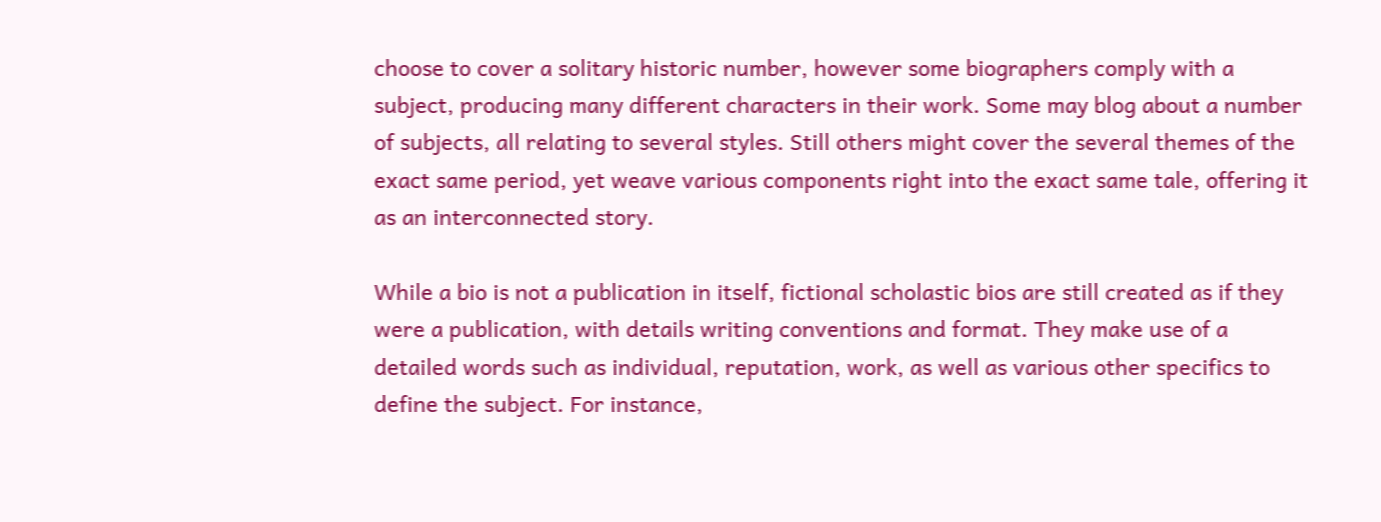choose to cover a solitary historic number, however some biographers comply with a subject, producing many different characters in their work. Some may blog about a number of subjects, all relating to several styles. Still others might cover the several themes of the exact same period, yet weave various components right into the exact same tale, offering it as an interconnected story.

While a bio is not a publication in itself, fictional scholastic bios are still created as if they were a publication, with details writing conventions and format. They make use of a detailed words such as individual, reputation, work, as well as various other specifics to define the subject. For instance,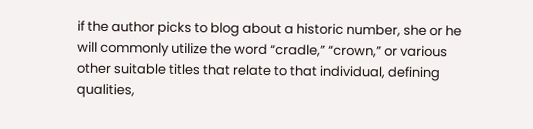if the author picks to blog about a historic number, she or he will commonly utilize the word “cradle,” “crown,” or various other suitable titles that relate to that individual, defining qualities,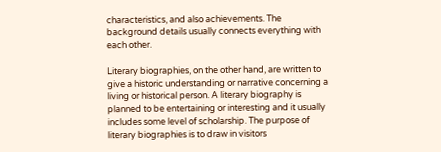characteristics, and also achievements. The background details usually connects everything with each other.

Literary biographies, on the other hand, are written to give a historic understanding or narrative concerning a living or historical person. A literary biography is planned to be entertaining or interesting and it usually includes some level of scholarship. The purpose of literary biographies is to draw in visitors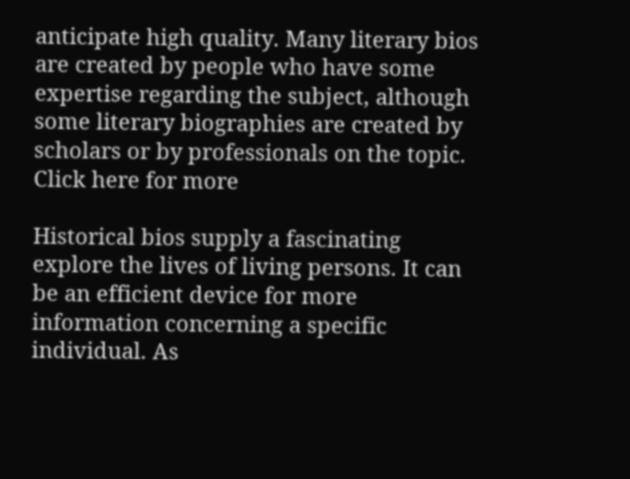anticipate high quality. Many literary bios are created by people who have some expertise regarding the subject, although some literary biographies are created by scholars or by professionals on the topic. Click here for more

Historical bios supply a fascinating explore the lives of living persons. It can be an efficient device for more information concerning a specific individual. As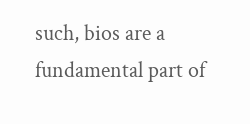such, bios are a fundamental part of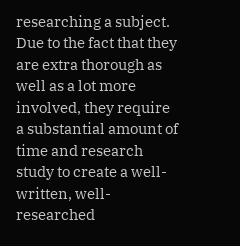researching a subject. Due to the fact that they are extra thorough as well as a lot more involved, they require a substantial amount of time and research study to create a well-written, well-researched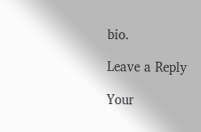bio.

Leave a Reply

Your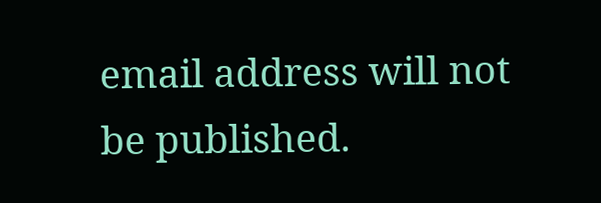email address will not be published.